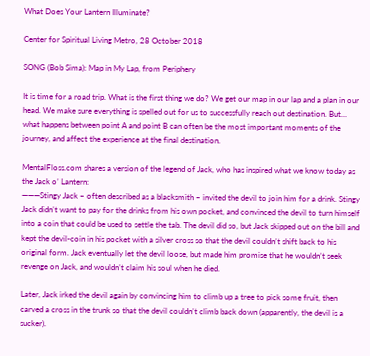What Does Your Lantern Illuminate?

Center for Spiritual Living Metro, 28 October 2018

SONG (Bob Sima): Map in My Lap, from Periphery

It is time for a road trip. What is the first thing we do? We get our map in our lap and a plan in our head. We make sure everything is spelled out for us to successfully reach out destination. But… what happens between point A and point B can often be the most important moments of the journey, and affect the experience at the final destination.

MentalFloss.com shares a version of the legend of Jack, who has inspired what we know today as the Jack o’ Lantern:
———Stingy Jack – often described as a blacksmith – invited the devil to join him for a drink. Stingy Jack didn’t want to pay for the drinks from his own pocket, and convinced the devil to turn himself into a coin that could be used to settle the tab. The devil did so, but Jack skipped out on the bill and kept the devil-coin in his pocket with a silver cross so that the devil couldn’t shift back to his original form. Jack eventually let the devil loose, but made him promise that he wouldn’t seek revenge on Jack, and wouldn’t claim his soul when he died.

Later, Jack irked the devil again by convincing him to climb up a tree to pick some fruit, then carved a cross in the trunk so that the devil couldn’t climb back down (apparently, the devil is a sucker).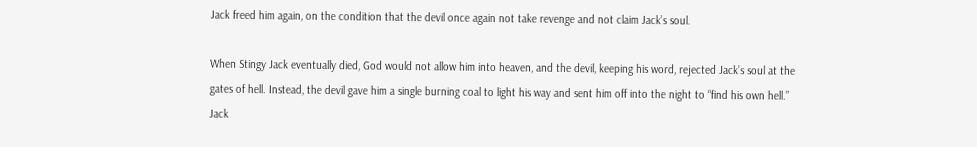Jack freed him again, on the condition that the devil once again not take revenge and not claim Jack’s soul.

When Stingy Jack eventually died, God would not allow him into heaven, and the devil, keeping his word, rejected Jack’s soul at the gates of hell. Instead, the devil gave him a single burning coal to light his way and sent him off into the night to “find his own hell.” Jack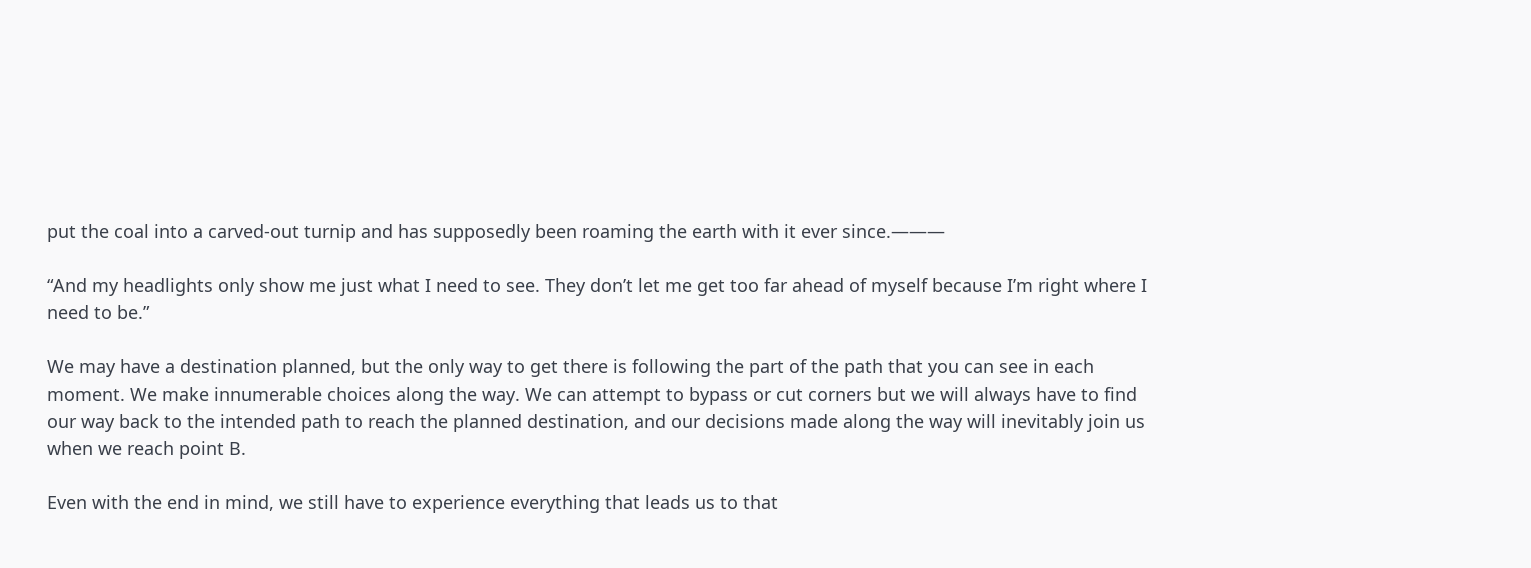put the coal into a carved-out turnip and has supposedly been roaming the earth with it ever since.———

“And my headlights only show me just what I need to see. They don’t let me get too far ahead of myself because I’m right where I need to be.”

We may have a destination planned, but the only way to get there is following the part of the path that you can see in each moment. We make innumerable choices along the way. We can attempt to bypass or cut corners but we will always have to find our way back to the intended path to reach the planned destination, and our decisions made along the way will inevitably join us when we reach point B.

Even with the end in mind, we still have to experience everything that leads us to that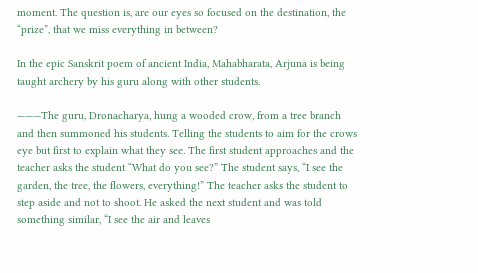moment. The question is, are our eyes so focused on the destination, the “prize”, that we miss everything in between?

In the epic Sanskrit poem of ancient India, Mahabharata, Arjuna is being taught archery by his guru along with other students.

———The guru, Dronacharya, hung a wooded crow, from a tree branch and then summoned his students. Telling the students to aim for the crows eye but first to explain what they see. The first student approaches and the teacher asks the student “What do you see?” The student says, “I see the garden, the tree, the flowers, everything!” The teacher asks the student to step aside and not to shoot. He asked the next student and was told something similar, “I see the air and leaves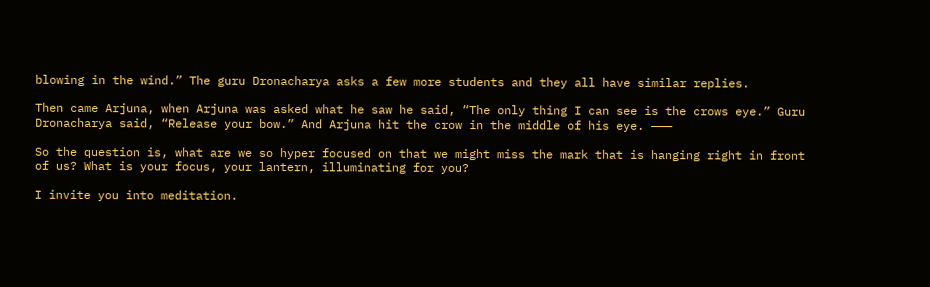blowing in the wind.” The guru Dronacharya asks a few more students and they all have similar replies.

Then came Arjuna, when Arjuna was asked what he saw he said, “The only thing I can see is the crows eye.” Guru Dronacharya said, “Release your bow.” And Arjuna hit the crow in the middle of his eye. ———

So the question is, what are we so hyper focused on that we might miss the mark that is hanging right in front of us? What is your focus, your lantern, illuminating for you?

I invite you into meditation.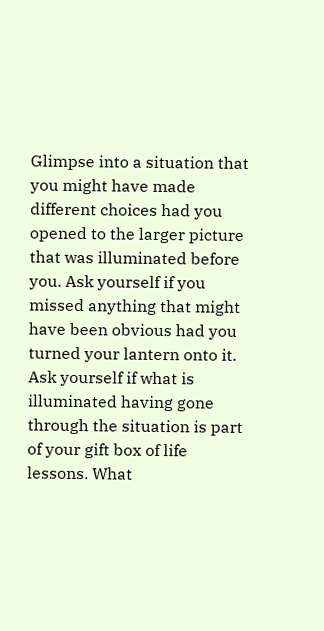Glimpse into a situation that you might have made different choices had you opened to the larger picture that was illuminated before you. Ask yourself if you missed anything that might have been obvious had you turned your lantern onto it. Ask yourself if what is illuminated having gone through the situation is part of your gift box of life lessons. What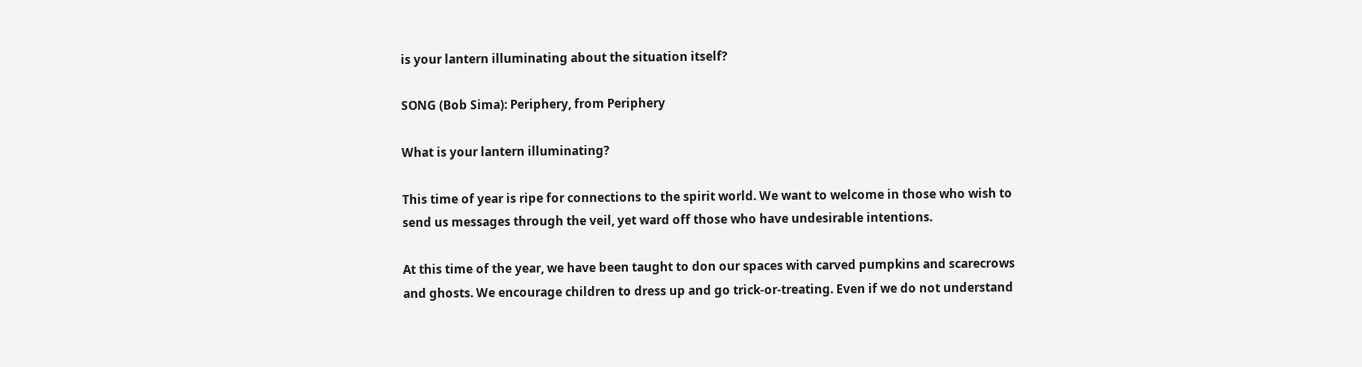is your lantern illuminating about the situation itself?

SONG (Bob Sima): Periphery, from Periphery

What is your lantern illuminating?

This time of year is ripe for connections to the spirit world. We want to welcome in those who wish to send us messages through the veil, yet ward off those who have undesirable intentions.

At this time of the year, we have been taught to don our spaces with carved pumpkins and scarecrows and ghosts. We encourage children to dress up and go trick-or-treating. Even if we do not understand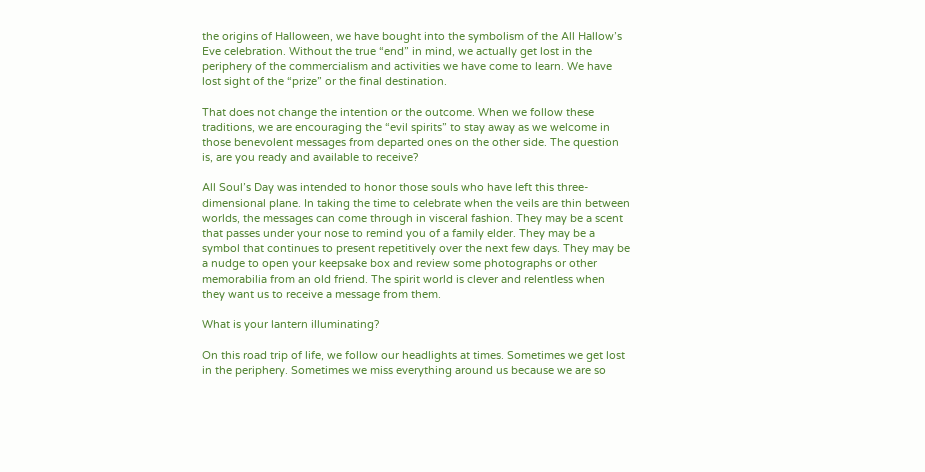the origins of Halloween, we have bought into the symbolism of the All Hallow’s Eve celebration. Without the true “end” in mind, we actually get lost in the periphery of the commercialism and activities we have come to learn. We have lost sight of the “prize” or the final destination.

That does not change the intention or the outcome. When we follow these traditions, we are encouraging the “evil spirits” to stay away as we welcome in those benevolent messages from departed ones on the other side. The question is, are you ready and available to receive?

All Soul’s Day was intended to honor those souls who have left this three-dimensional plane. In taking the time to celebrate when the veils are thin between worlds, the messages can come through in visceral fashion. They may be a scent that passes under your nose to remind you of a family elder. They may be a symbol that continues to present repetitively over the next few days. They may be a nudge to open your keepsake box and review some photographs or other memorabilia from an old friend. The spirit world is clever and relentless when they want us to receive a message from them.

What is your lantern illuminating?

On this road trip of life, we follow our headlights at times. Sometimes we get lost in the periphery. Sometimes we miss everything around us because we are so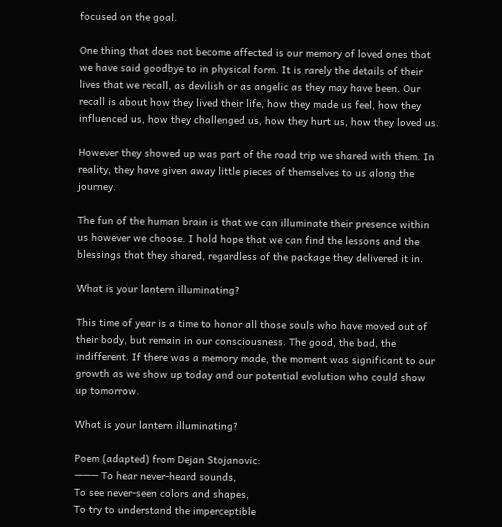focused on the goal.

One thing that does not become affected is our memory of loved ones that we have said goodbye to in physical form. It is rarely the details of their lives that we recall, as devilish or as angelic as they may have been. Our recall is about how they lived their life, how they made us feel, how they influenced us, how they challenged us, how they hurt us, how they loved us.

However they showed up was part of the road trip we shared with them. In reality, they have given away little pieces of themselves to us along the journey.

The fun of the human brain is that we can illuminate their presence within us however we choose. I hold hope that we can find the lessons and the blessings that they shared, regardless of the package they delivered it in.

What is your lantern illuminating?

This time of year is a time to honor all those souls who have moved out of their body, but remain in our consciousness. The good, the bad, the indifferent. If there was a memory made, the moment was significant to our growth as we show up today and our potential evolution who could show up tomorrow.

What is your lantern illuminating?

Poem (adapted) from Dejan Stojanovic:
——— To hear never-heard sounds,
To see never-seen colors and shapes,
To try to understand the imperceptible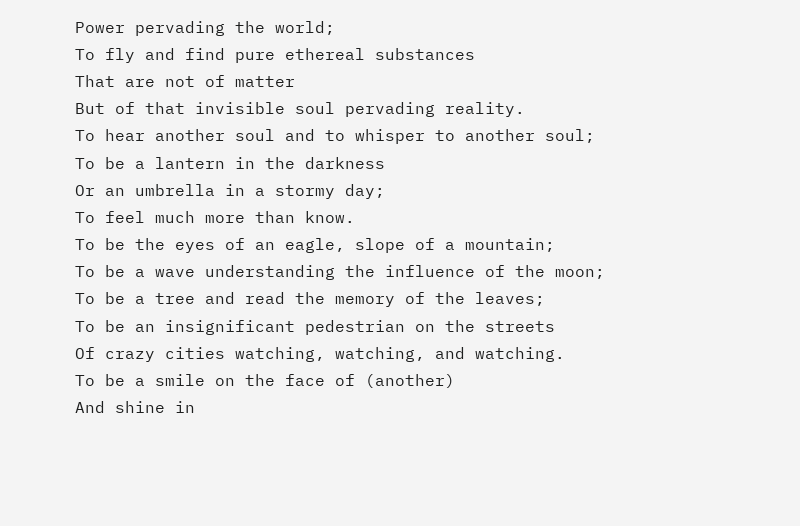Power pervading the world;
To fly and find pure ethereal substances
That are not of matter
But of that invisible soul pervading reality.
To hear another soul and to whisper to another soul;
To be a lantern in the darkness
Or an umbrella in a stormy day;
To feel much more than know.
To be the eyes of an eagle, slope of a mountain;
To be a wave understanding the influence of the moon;
To be a tree and read the memory of the leaves;
To be an insignificant pedestrian on the streets
Of crazy cities watching, watching, and watching.
To be a smile on the face of (another)
And shine in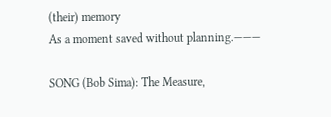(their) memory
As a moment saved without planning.———

SONG (Bob Sima): The Measure,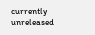currently unreleased